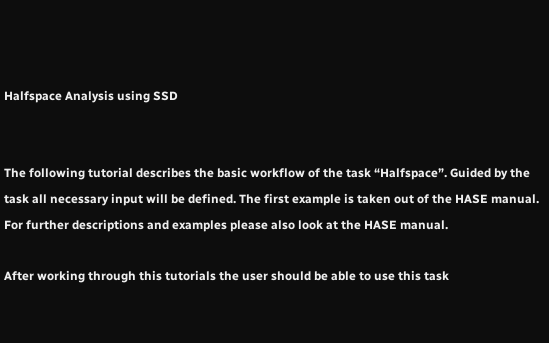Halfspace Analysis using SSD


The following tutorial describes the basic workflow of the task “Halfspace”. Guided by the task all necessary input will be defined. The first example is taken out of the HASE manual. For further descriptions and examples please also look at the HASE manual.

After working through this tutorials the user should be able to use this task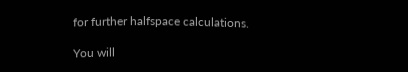for further halfspace calculations.

You will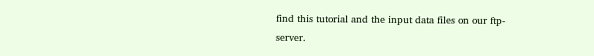find this tutorial and the input data files on our ftp-server.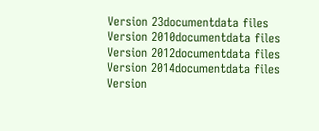Version 23documentdata files
Version 2010documentdata files
Version 2012documentdata files
Version 2014documentdata files
Version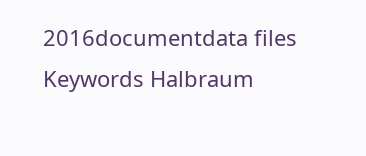2016documentdata files
Keywords Halbraum